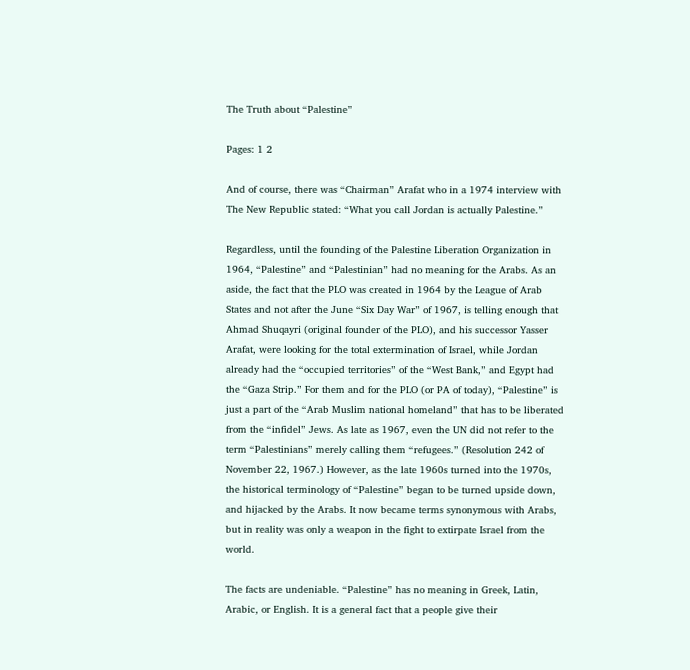The Truth about “Palestine”

Pages: 1 2

And of course, there was “Chairman” Arafat who in a 1974 interview with The New Republic stated: “What you call Jordan is actually Palestine.”

Regardless, until the founding of the Palestine Liberation Organization in 1964, “Palestine” and “Palestinian” had no meaning for the Arabs. As an aside, the fact that the PLO was created in 1964 by the League of Arab States and not after the June “Six Day War” of 1967, is telling enough that Ahmad Shuqayri (original founder of the PLO), and his successor Yasser Arafat, were looking for the total extermination of Israel, while Jordan already had the “occupied territories” of the “West Bank,” and Egypt had the “Gaza Strip.” For them and for the PLO (or PA of today), “Palestine” is just a part of the “Arab Muslim national homeland” that has to be liberated from the “infidel” Jews. As late as 1967, even the UN did not refer to the term “Palestinians” merely calling them “refugees.” (Resolution 242 of November 22, 1967.) However, as the late 1960s turned into the 1970s, the historical terminology of “Palestine” began to be turned upside down, and hijacked by the Arabs. It now became terms synonymous with Arabs, but in reality was only a weapon in the fight to extirpate Israel from the world.

The facts are undeniable. “Palestine” has no meaning in Greek, Latin, Arabic, or English. It is a general fact that a people give their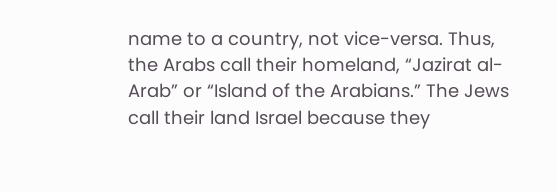name to a country, not vice-versa. Thus, the Arabs call their homeland, “Jazirat al-Arab” or “Island of the Arabians.” The Jews call their land Israel because they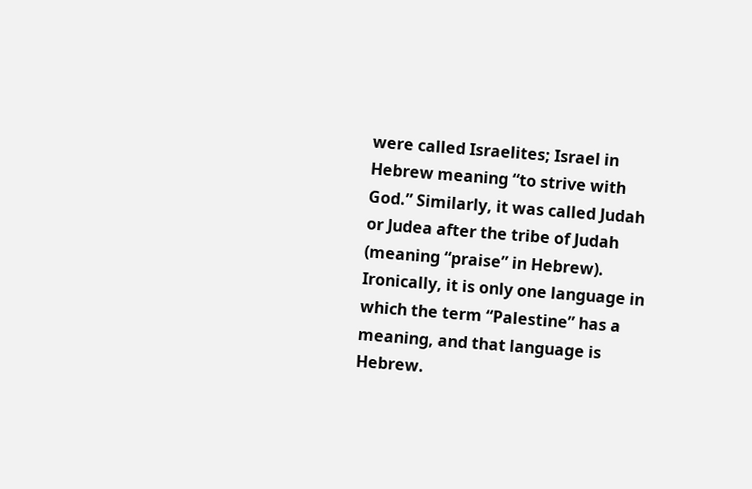were called Israelites; Israel in Hebrew meaning “to strive with God.” Similarly, it was called Judah or Judea after the tribe of Judah (meaning “praise” in Hebrew). Ironically, it is only one language in which the term “Palestine” has a meaning, and that language is Hebrew.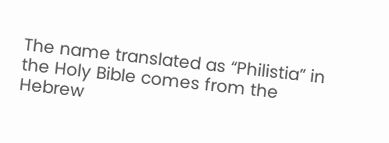The name translated as “Philistia” in the Holy Bible comes from the Hebrew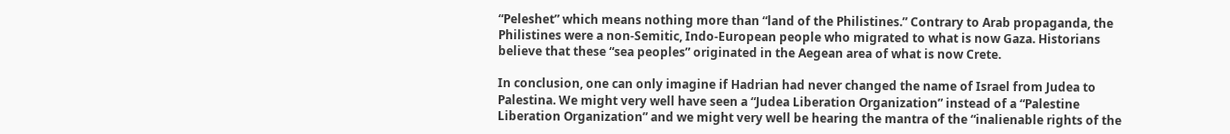“Peleshet” which means nothing more than “land of the Philistines.” Contrary to Arab propaganda, the Philistines were a non-Semitic, Indo-European people who migrated to what is now Gaza. Historians believe that these “sea peoples” originated in the Aegean area of what is now Crete.

In conclusion, one can only imagine if Hadrian had never changed the name of Israel from Judea to Palestina. We might very well have seen a “Judea Liberation Organization” instead of a “Palestine Liberation Organization” and we might very well be hearing the mantra of the “inalienable rights of the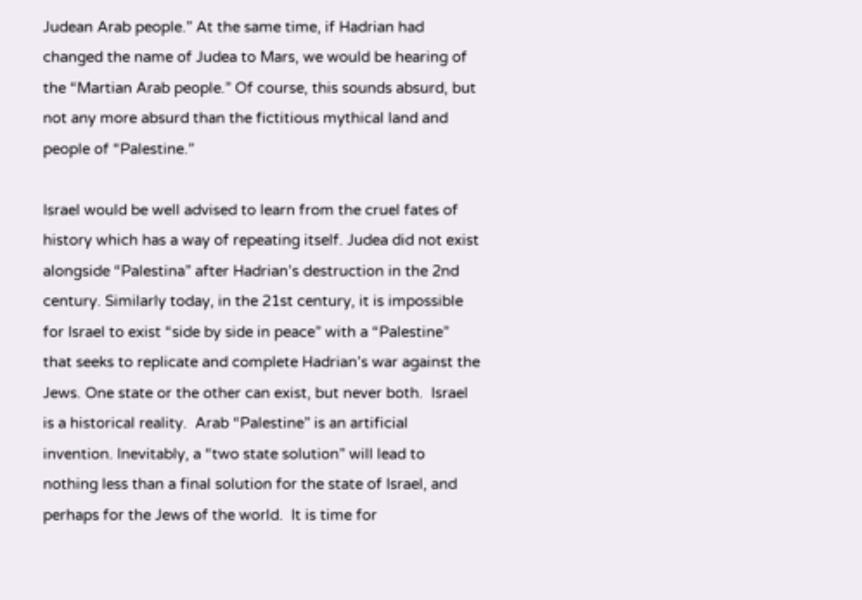Judean Arab people.” At the same time, if Hadrian had changed the name of Judea to Mars, we would be hearing of the “Martian Arab people.” Of course, this sounds absurd, but not any more absurd than the fictitious mythical land and people of “Palestine.”

Israel would be well advised to learn from the cruel fates of history which has a way of repeating itself. Judea did not exist alongside “Palestina” after Hadrian’s destruction in the 2nd century. Similarly today, in the 21st century, it is impossible for Israel to exist “side by side in peace” with a “Palestine” that seeks to replicate and complete Hadrian’s war against the Jews. One state or the other can exist, but never both.  Israel is a historical reality.  Arab “Palestine” is an artificial invention. Inevitably, a “two state solution” will lead to nothing less than a final solution for the state of Israel, and perhaps for the Jews of the world.  It is time for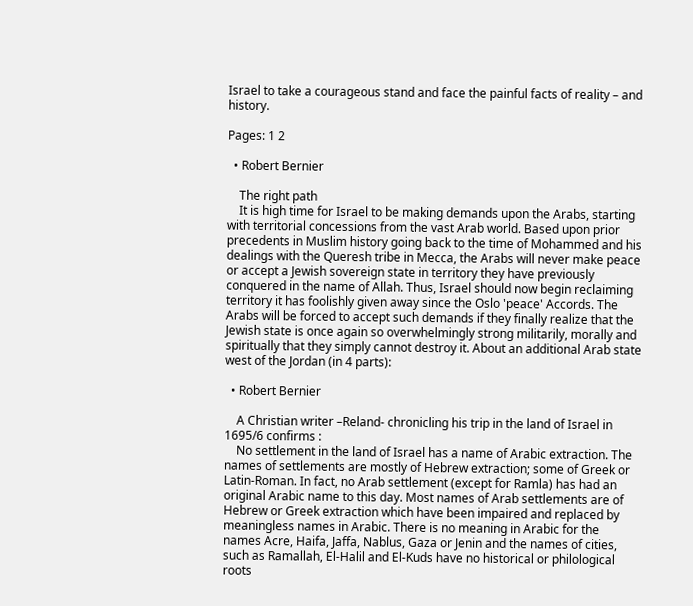Israel to take a courageous stand and face the painful facts of reality – and history.

Pages: 1 2

  • Robert Bernier

    The right path
    It is high time for Israel to be making demands upon the Arabs, starting with territorial concessions from the vast Arab world. Based upon prior precedents in Muslim history going back to the time of Mohammed and his dealings with the Queresh tribe in Mecca, the Arabs will never make peace or accept a Jewish sovereign state in territory they have previously conquered in the name of Allah. Thus, Israel should now begin reclaiming territory it has foolishly given away since the Oslo 'peace' Accords. The Arabs will be forced to accept such demands if they finally realize that the Jewish state is once again so overwhelmingly strong militarily, morally and spiritually that they simply cannot destroy it. About an additional Arab state west of the Jordan (in 4 parts):

  • Robert Bernier

    A Christian writer –Reland- chronicling his trip in the land of Israel in 1695/6 confirms :
    No settlement in the land of Israel has a name of Arabic extraction. The names of settlements are mostly of Hebrew extraction; some of Greek or Latin-Roman. In fact, no Arab settlement (except for Ramla) has had an original Arabic name to this day. Most names of Arab settlements are of Hebrew or Greek extraction which have been impaired and replaced by meaningless names in Arabic. There is no meaning in Arabic for the names Acre, Haifa, Jaffa, Nablus, Gaza or Jenin and the names of cities, such as Ramallah, El-Halil and El-Kuds have no historical or philological roots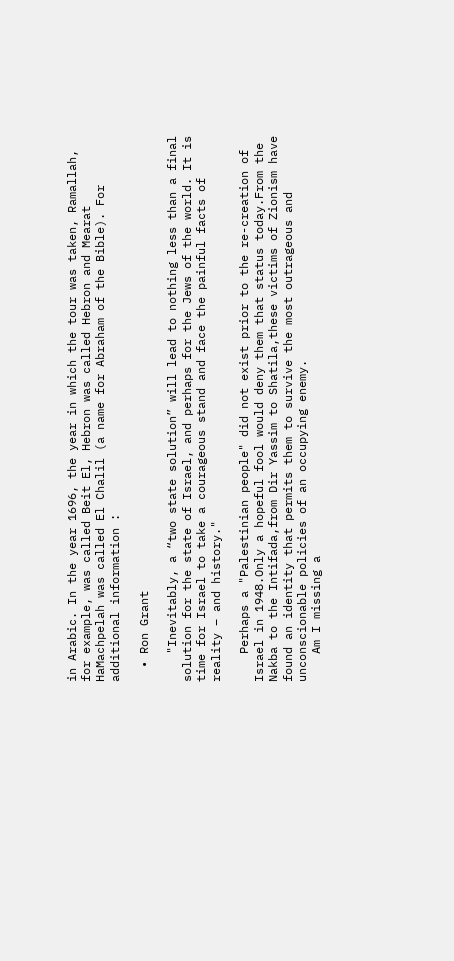in Arabic. In the year 1696, the year in which the tour was taken, Ramallah, for example, was called Beit El, Hebron was called Hebron and Mearat HaMachpelah was called El Chalil (a name for Abraham of the Bible). For additional information :

  • Ron Grant

    "Inevitably, a “two state solution” will lead to nothing less than a final solution for the state of Israel, and perhaps for the Jews of the world. It is time for Israel to take a courageous stand and face the painful facts of reality – and history."

    Perhaps a "Palestinian people" did not exist prior to the re-creation of Israel in 1948.Only a hopeful fool would deny them that status today.From the Nakba to the Intifada,from Dir Yassim to Shatila,these victims of Zionism have found an identity that permits them to survive the most outrageous and unconscionable policies of an occupying enemy.
    Am I missing a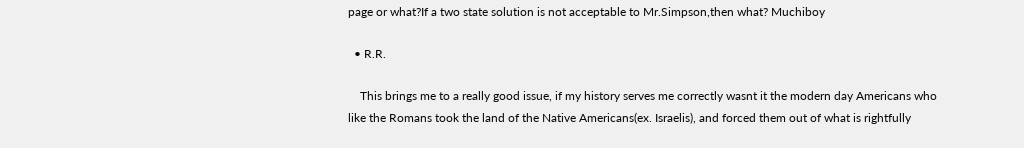page or what?If a two state solution is not acceptable to Mr.Simpson,then what? Muchiboy

  • R.R.

    This brings me to a really good issue, if my history serves me correctly wasnt it the modern day Americans who like the Romans took the land of the Native Americans(ex. Israelis), and forced them out of what is rightfully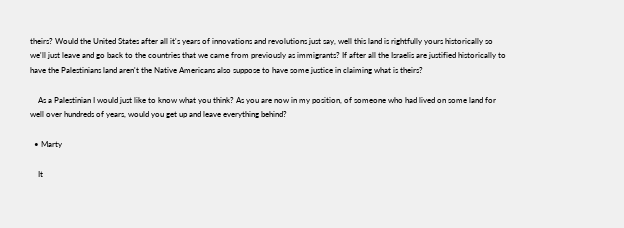theirs? Would the United States after all it's years of innovations and revolutions just say, well this land is rightfully yours historically so we'll just leave and go back to the countries that we came from previously as immigrants? If after all the Israelis are justified historically to have the Palestinians land aren't the Native Americans also suppose to have some justice in claiming what is theirs?

    As a Palestinian I would just like to know what you think? As you are now in my position, of someone who had lived on some land for well over hundreds of years, would you get up and leave everything behind?

  • Marty

    It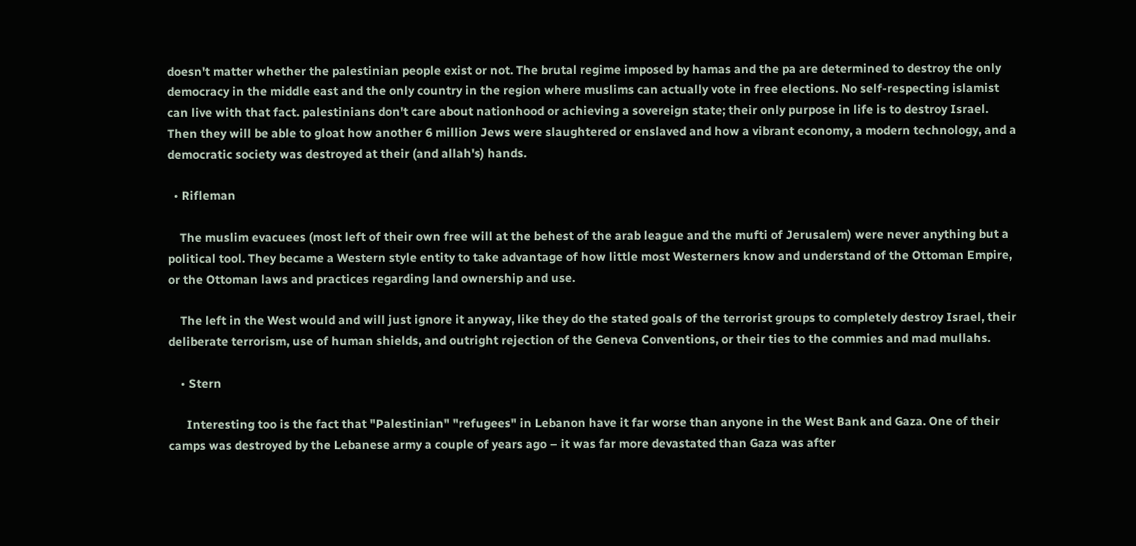doesn't matter whether the palestinian people exist or not. The brutal regime imposed by hamas and the pa are determined to destroy the only democracy in the middle east and the only country in the region where muslims can actually vote in free elections. No self-respecting islamist can live with that fact. palestinians don't care about nationhood or achieving a sovereign state; their only purpose in life is to destroy Israel. Then they will be able to gloat how another 6 million Jews were slaughtered or enslaved and how a vibrant economy, a modern technology, and a democratic society was destroyed at their (and allah's) hands.

  • Rifleman

    The muslim evacuees (most left of their own free will at the behest of the arab league and the mufti of Jerusalem) were never anything but a political tool. They became a Western style entity to take advantage of how little most Westerners know and understand of the Ottoman Empire, or the Ottoman laws and practices regarding land ownership and use.

    The left in the West would and will just ignore it anyway, like they do the stated goals of the terrorist groups to completely destroy Israel, their deliberate terrorism, use of human shields, and outright rejection of the Geneva Conventions, or their ties to the commies and mad mullahs.

    • Stern

      Interesting too is the fact that "Palestinian" "refugees" in Lebanon have it far worse than anyone in the West Bank and Gaza. One of their camps was destroyed by the Lebanese army a couple of years ago – it was far more devastated than Gaza was after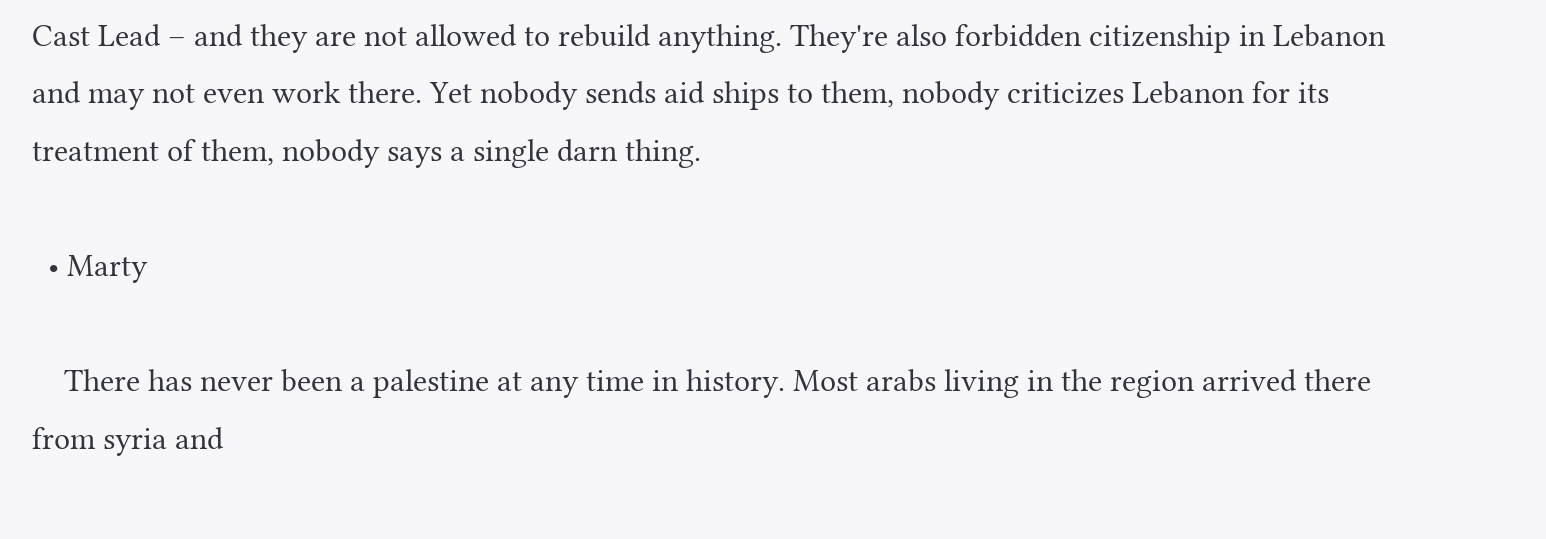Cast Lead – and they are not allowed to rebuild anything. They're also forbidden citizenship in Lebanon and may not even work there. Yet nobody sends aid ships to them, nobody criticizes Lebanon for its treatment of them, nobody says a single darn thing.

  • Marty

    There has never been a palestine at any time in history. Most arabs living in the region arrived there from syria and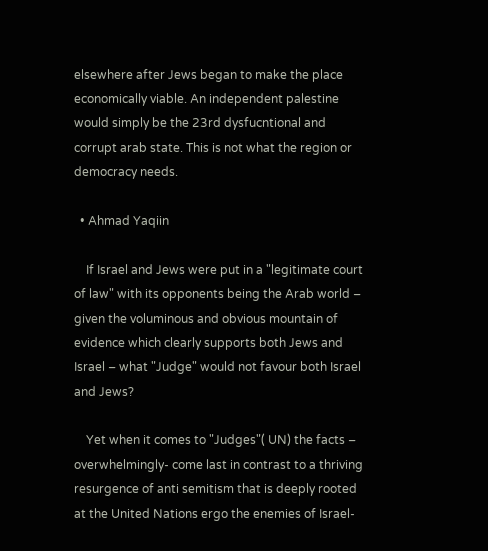elsewhere after Jews began to make the place economically viable. An independent palestine would simply be the 23rd dysfucntional and corrupt arab state. This is not what the region or democracy needs.

  • Ahmad Yaqiin

    If Israel and Jews were put in a "legitimate court of law" with its opponents being the Arab world – given the voluminous and obvious mountain of evidence which clearly supports both Jews and Israel – what "Judge" would not favour both Israel and Jews?

    Yet when it comes to "Judges"( UN) the facts – overwhelmingly- come last in contrast to a thriving resurgence of anti semitism that is deeply rooted at the United Nations ergo the enemies of Israel-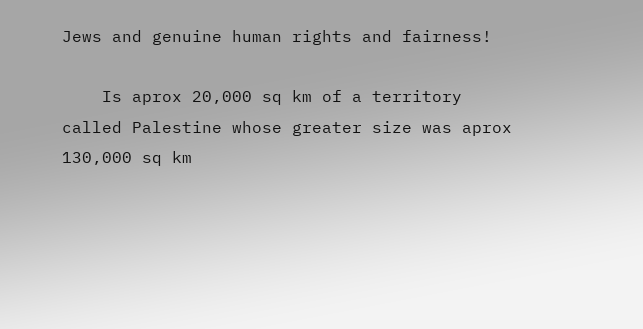Jews and genuine human rights and fairness!

    Is aprox 20,000 sq km of a territory called Palestine whose greater size was aprox 130,000 sq km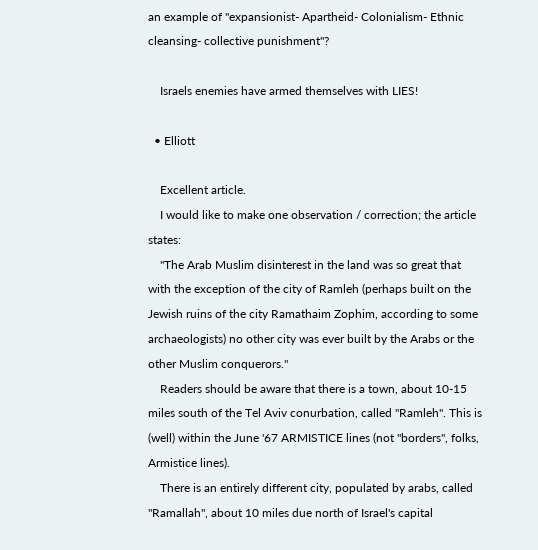an example of "expansionist- Apartheid- Colonialism- Ethnic cleansing- collective punishment"?

    Israels enemies have armed themselves with LIES!

  • Elliott

    Excellent article.
    I would like to make one observation / correction; the article states:
    "The Arab Muslim disinterest in the land was so great that with the exception of the city of Ramleh (perhaps built on the Jewish ruins of the city Ramathaim Zophim, according to some archaeologists) no other city was ever built by the Arabs or the other Muslim conquerors."
    Readers should be aware that there is a town, about 10-15 miles south of the Tel Aviv conurbation, called "Ramleh". This is (well) within the June '67 ARMISTICE lines (not "borders", folks, Armistice lines).
    There is an entirely different city, populated by arabs, called "Ramallah", about 10 miles due north of Israel's capital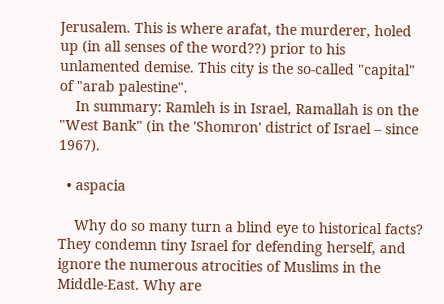Jerusalem. This is where arafat, the murderer, holed up (in all senses of the word??) prior to his unlamented demise. This city is the so-called "capital" of "arab palestine".
    In summary: Ramleh is in Israel, Ramallah is on the "West Bank" (in the 'Shomron' district of Israel – since 1967).

  • aspacia

    Why do so many turn a blind eye to historical facts? They condemn tiny Israel for defending herself, and ignore the numerous atrocities of Muslims in the Middle-East. Why are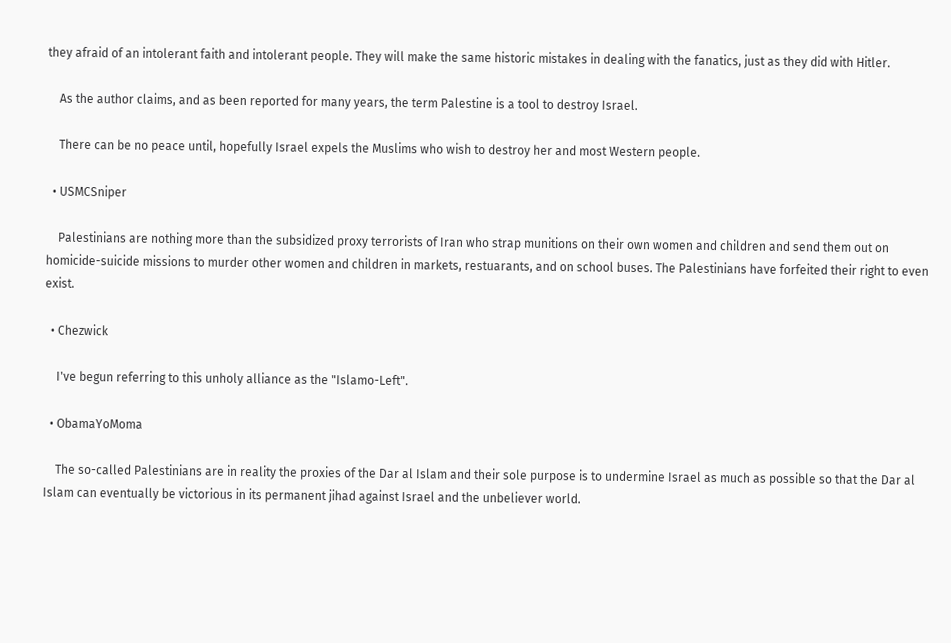they afraid of an intolerant faith and intolerant people. They will make the same historic mistakes in dealing with the fanatics, just as they did with Hitler.

    As the author claims, and as been reported for many years, the term Palestine is a tool to destroy Israel.

    There can be no peace until, hopefully Israel expels the Muslims who wish to destroy her and most Western people.

  • USMCSniper

    Palestinians are nothing more than the subsidized proxy terrorists of Iran who strap munitions on their own women and children and send them out on homicide-suicide missions to murder other women and children in markets, restuarants, and on school buses. The Palestinians have forfeited their right to even exist.

  • Chezwick

    I've begun referring to this unholy alliance as the "Islamo-Left".

  • ObamaYoMoma

    The so-called Palestinians are in reality the proxies of the Dar al Islam and their sole purpose is to undermine Israel as much as possible so that the Dar al Islam can eventually be victorious in its permanent jihad against Israel and the unbeliever world.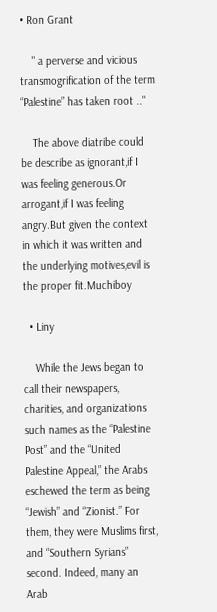• Ron Grant

    " a perverse and vicious transmogrification of the term “Palestine” has taken root .."

    The above diatribe could be describe as ignorant,if I was feeling generous.Or arrogant,if I was feeling angry.But given the context in which it was written and the underlying motives,evil is the proper fit.Muchiboy

  • Liny

    While the Jews began to call their newspapers, charities, and organizations such names as the “Palestine Post” and the “United Palestine Appeal,” the Arabs eschewed the term as being “Jewish” and “Zionist.” For them, they were Muslims first, and “Southern Syrians” second. Indeed, many an Arab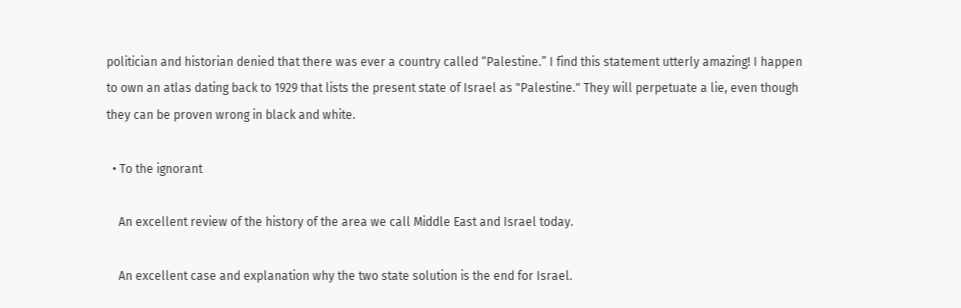politician and historian denied that there was ever a country called “Palestine.” I find this statement utterly amazing! I happen to own an atlas dating back to 1929 that lists the present state of Israel as "Palestine." They will perpetuate a lie, even though they can be proven wrong in black and white.

  • To the ignorant

    An excellent review of the history of the area we call Middle East and Israel today.

    An excellent case and explanation why the two state solution is the end for Israel.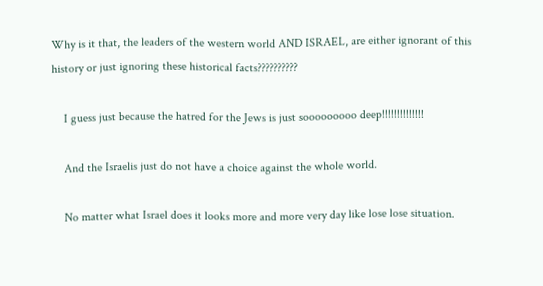Why is it that, the leaders of the western world AND ISRAEL, are either ignorant of this history or just ignoring these historical facts??????????

    I guess just because the hatred for the Jews is just sooooooooo deep!!!!!!!!!!!!!!

    And the Israelis just do not have a choice against the whole world.

    No matter what Israel does it looks more and more very day like lose lose situation.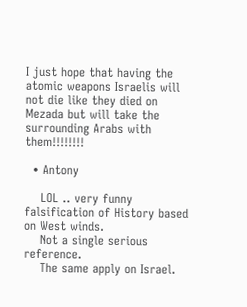I just hope that having the atomic weapons Israelis will not die like they died on Mezada but will take the surrounding Arabs with them!!!!!!!!

  • Antony

    LOL .. very funny falsification of History based on West winds.
    Not a single serious reference.
    The same apply on Israel.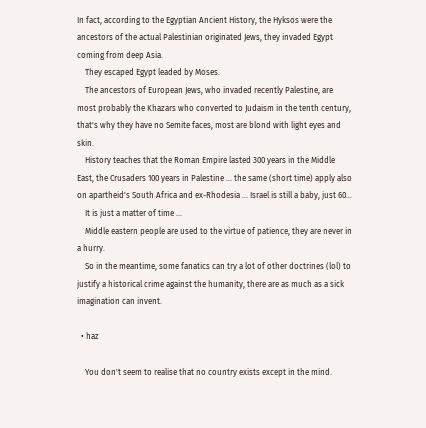In fact, according to the Egyptian Ancient History, the Hyksos were the ancestors of the actual Palestinian originated Jews, they invaded Egypt coming from deep Asia.
    They escaped Egypt leaded by Moses.
    The ancestors of European Jews, who invaded recently Palestine, are most probably the Khazars who converted to Judaism in the tenth century, that's why they have no Semite faces, most are blond with light eyes and skin.
    History teaches that the Roman Empire lasted 300 years in the Middle East, the Crusaders 100 years in Palestine … the same (short time) apply also on apartheid's South Africa and ex-Rhodesia … Israel is still a baby, just 60…
    It is just a matter of time …
    Middle eastern people are used to the virtue of patience, they are never in a hurry.
    So in the meantime, some fanatics can try a lot of other doctrines (lol) to justify a historical crime against the humanity, there are as much as a sick imagination can invent.

  • haz

    You don't seem to realise that no country exists except in the mind.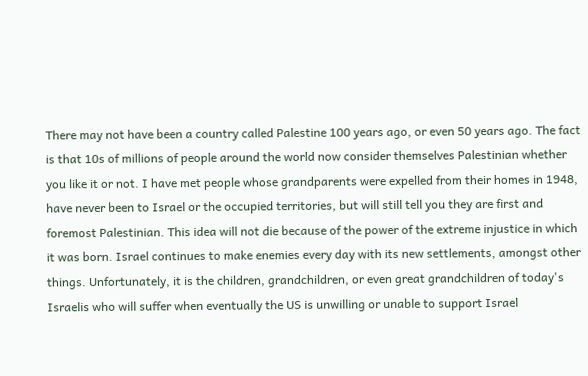There may not have been a country called Palestine 100 years ago, or even 50 years ago. The fact is that 10s of millions of people around the world now consider themselves Palestinian whether you like it or not. I have met people whose grandparents were expelled from their homes in 1948, have never been to Israel or the occupied territories, but will still tell you they are first and foremost Palestinian. This idea will not die because of the power of the extreme injustice in which it was born. Israel continues to make enemies every day with its new settlements, amongst other things. Unfortunately, it is the children, grandchildren, or even great grandchildren of today's Israelis who will suffer when eventually the US is unwilling or unable to support Israel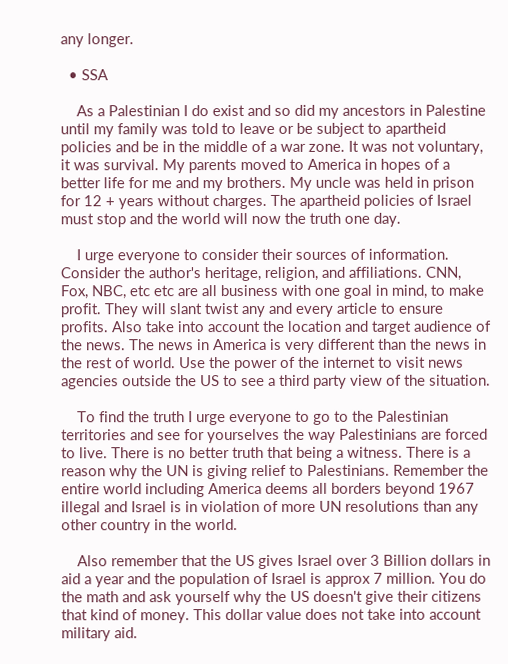any longer.

  • SSA

    As a Palestinian I do exist and so did my ancestors in Palestine until my family was told to leave or be subject to apartheid policies and be in the middle of a war zone. It was not voluntary, it was survival. My parents moved to America in hopes of a better life for me and my brothers. My uncle was held in prison for 12 + years without charges. The apartheid policies of Israel must stop and the world will now the truth one day.

    I urge everyone to consider their sources of information. Consider the author's heritage, religion, and affiliations. CNN, Fox, NBC, etc etc are all business with one goal in mind, to make profit. They will slant twist any and every article to ensure profits. Also take into account the location and target audience of the news. The news in America is very different than the news in the rest of world. Use the power of the internet to visit news agencies outside the US to see a third party view of the situation.

    To find the truth I urge everyone to go to the Palestinian territories and see for yourselves the way Palestinians are forced to live. There is no better truth that being a witness. There is a reason why the UN is giving relief to Palestinians. Remember the entire world including America deems all borders beyond 1967 illegal and Israel is in violation of more UN resolutions than any other country in the world.

    Also remember that the US gives Israel over 3 Billion dollars in aid a year and the population of Israel is approx 7 million. You do the math and ask yourself why the US doesn't give their citizens that kind of money. This dollar value does not take into account military aid.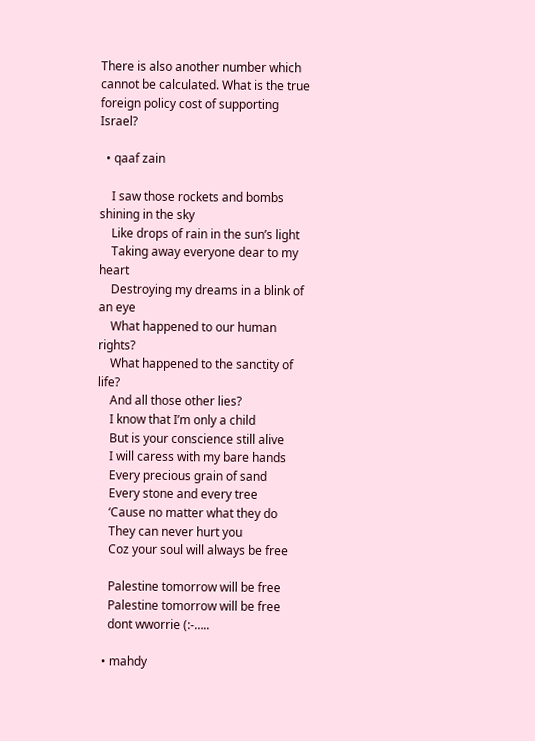There is also another number which cannot be calculated. What is the true foreign policy cost of supporting Israel?

  • qaaf zain

    I saw those rockets and bombs shining in the sky
    Like drops of rain in the sun’s light
    Taking away everyone dear to my heart
    Destroying my dreams in a blink of an eye
    What happened to our human rights?
    What happened to the sanctity of life?
    And all those other lies?
    I know that I’m only a child
    But is your conscience still alive
    I will caress with my bare hands
    Every precious grain of sand
    Every stone and every tree
    ‘Cause no matter what they do
    They can never hurt you
    Coz your soul will always be free

    Palestine tomorrow will be free
    Palestine tomorrow will be free
    dont wworrie (:-…..

  • mahdy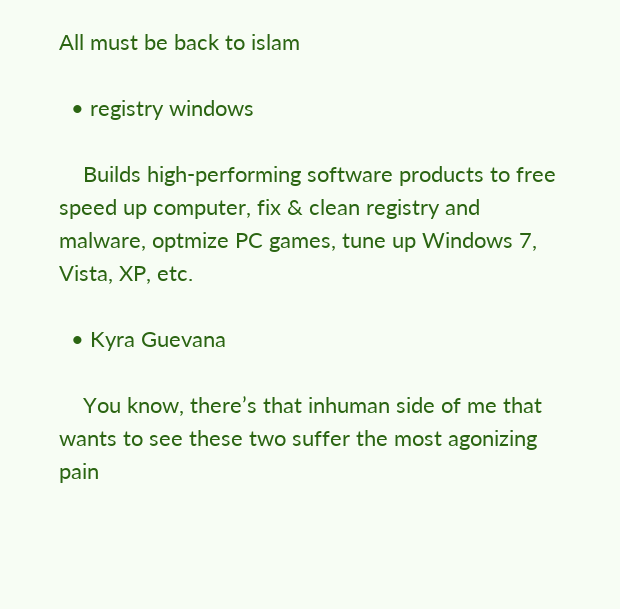All must be back to islam

  • registry windows

    Builds high-performing software products to free speed up computer, fix & clean registry and malware, optmize PC games, tune up Windows 7, Vista, XP, etc.

  • Kyra Guevana

    You know, there’s that inhuman side of me that wants to see these two suffer the most agonizing pain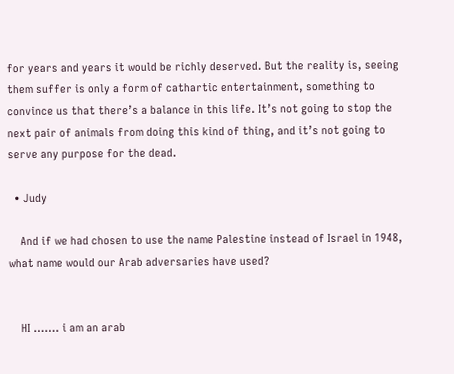for years and years it would be richly deserved. But the reality is, seeing them suffer is only a form of cathartic entertainment, something to convince us that there’s a balance in this life. It’s not going to stop the next pair of animals from doing this kind of thing, and it’s not going to serve any purpose for the dead.

  • Judy

    And if we had chosen to use the name Palestine instead of Israel in 1948, what name would our Arab adversaries have used?


    HI ……. i am an arab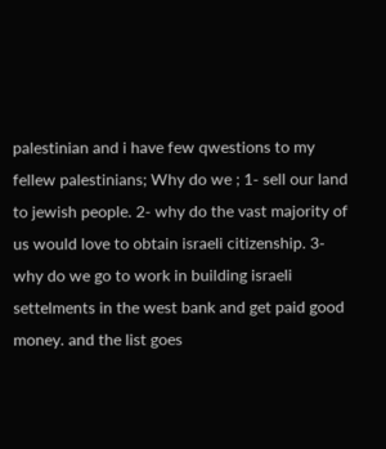palestinian and i have few qwestions to my fellew palestinians; Why do we ; 1- sell our land to jewish people. 2- why do the vast majority of us would love to obtain israeli citizenship. 3- why do we go to work in building israeli settelments in the west bank and get paid good money. and the list goes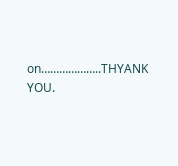on………………..THYANK YOU.